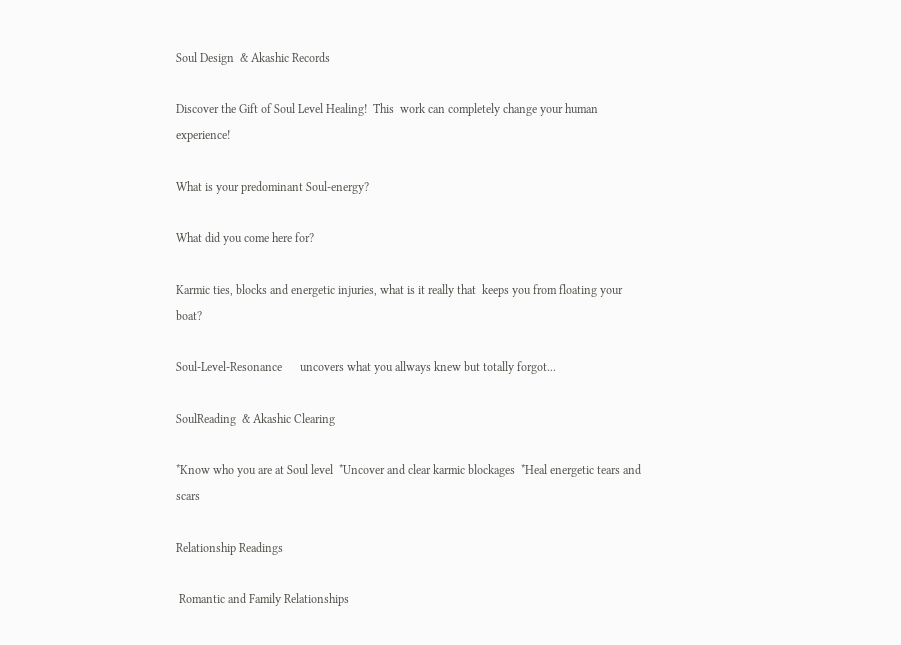Soul Design  & Akashic Records

Discover the Gift of Soul Level Healing!  This  work can completely change your human experience!

What is your predominant Soul-energy?

What did you come here for?

Karmic ties, blocks and energetic injuries, what is it really that  keeps you from floating your boat?

Soul-Level-Resonance      uncovers what you allways knew but totally forgot...

SoulReading  & Akashic Clearing

*Know who you are at Soul level  *Uncover and clear karmic blockages  *Heal energetic tears and scars

Relationship Readings

 Romantic and Family Relationships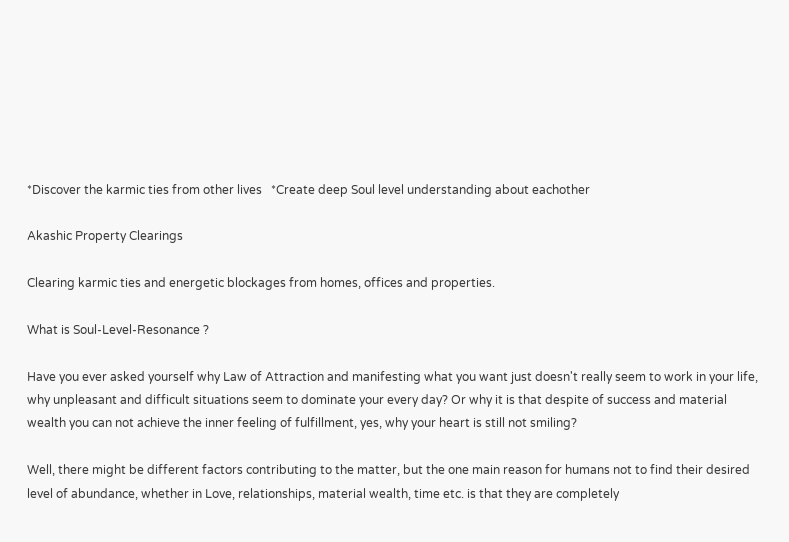*Discover the karmic ties from other lives   *Create deep Soul level understanding about eachother

Akashic Property Clearings

Clearing karmic ties and energetic blockages from homes, offices and properties.

What is Soul-Level-Resonance ?

Have you ever asked yourself why Law of Attraction and manifesting what you want just doesn't really seem to work in your life, why unpleasant and difficult situations seem to dominate your every day? Or why it is that despite of success and material wealth you can not achieve the inner feeling of fulfillment, yes, why your heart is still not smiling?

Well, there might be different factors contributing to the matter, but the one main reason for humans not to find their desired level of abundance, whether in Love, relationships, material wealth, time etc. is that they are completely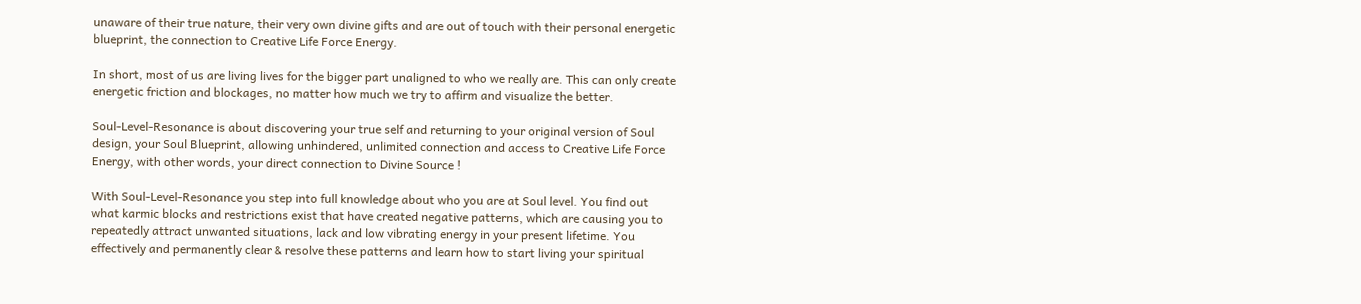unaware of their true nature, their very own divine gifts and are out of touch with their personal energetic blueprint, the connection to Creative Life Force Energy.

In short, most of us are living lives for the bigger part unaligned to who we really are. This can only create energetic friction and blockages, no matter how much we try to affirm and visualize the better.

Soul-Level-Resonance is about discovering your true self and returning to your original version of Soul design, your Soul Blueprint, allowing unhindered, unlimited connection and access to Creative Life Force Energy, with other words, your direct connection to Divine Source !

With Soul-Level-Resonance you step into full knowledge about who you are at Soul level. You find out what karmic blocks and restrictions exist that have created negative patterns, which are causing you to repeatedly attract unwanted situations, lack and low vibrating energy in your present lifetime. You effectively and permanently clear & resolve these patterns and learn how to start living your spiritual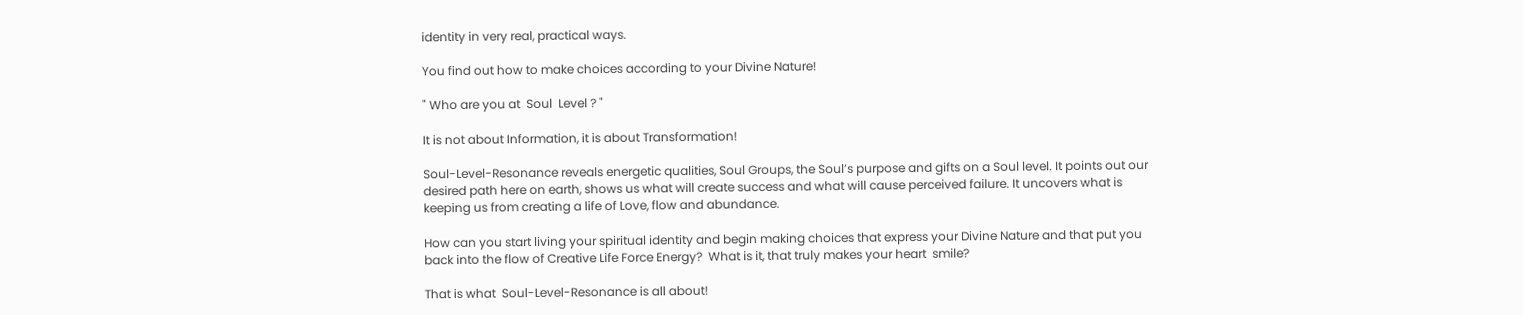identity in very real, practical ways.

You find out how to make choices according to your Divine Nature!

" Who are you at  Soul  Level ? "

It is not about Information, it is about Transformation!

Soul-Level-Resonance reveals energetic qualities, Soul Groups, the Soul’s purpose and gifts on a Soul level. It points out our desired path here on earth, shows us what will create success and what will cause perceived failure. It uncovers what is keeping us from creating a life of Love, flow and abundance.

How can you start living your spiritual identity and begin making choices that express your Divine Nature and that put you back into the flow of Creative Life Force Energy?  What is it, that truly makes your heart  smile?

That is what  Soul-Level-Resonance is all about!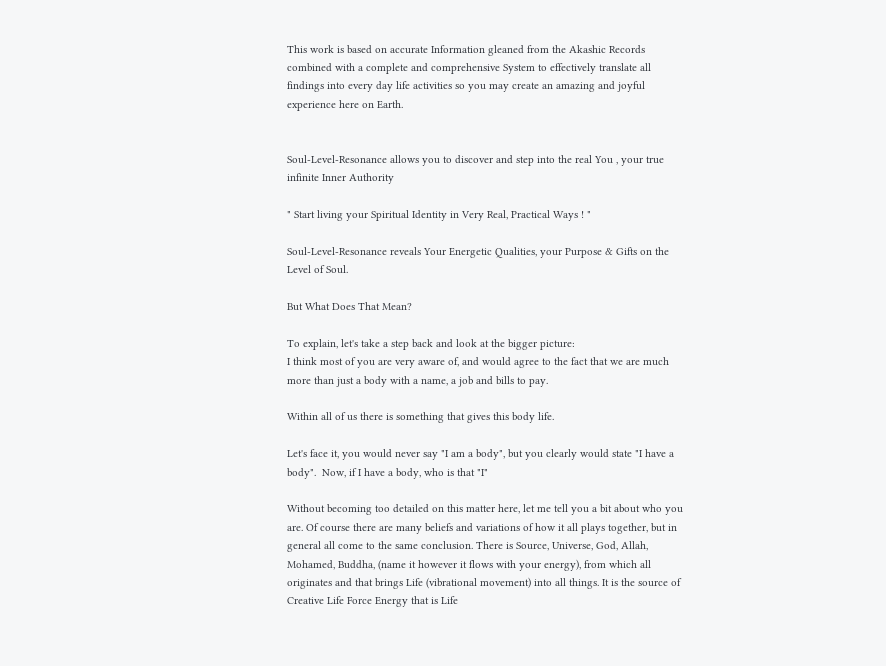This work is based on accurate Information gleaned from the Akashic Records combined with a complete and comprehensive System to effectively translate all findings into every day life activities so you may create an amazing and joyful experience here on Earth.


Soul-Level-Resonance allows you to discover and step into the real You , your true infinite Inner Authority

" Start living your Spiritual Identity in Very Real, Practical Ways ! "

Soul-Level-Resonance reveals Your Energetic Qualities, your Purpose & Gifts on the Level of Soul.

But What Does That Mean?

To explain, let's take a step back and look at the bigger picture:
I think most of you are very aware of, and would agree to the fact that we are much more than just a body with a name, a job and bills to pay.

Within all of us there is something that gives this body life.

Let's face it, you would never say "I am a body", but you clearly would state "I have a body".  Now, if I have a body, who is that "I"

Without becoming too detailed on this matter here, let me tell you a bit about who you are. Of course there are many beliefs and variations of how it all plays together, but in general all come to the same conclusion. There is Source, Universe, God, Allah, Mohamed, Buddha, (name it however it flows with your energy), from which all originates and that brings Life (vibrational movement) into all things. It is the source of Creative Life Force Energy that is Life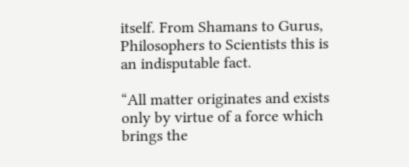itself. From Shamans to Gurus, Philosophers to Scientists this is an indisputable fact.

“All matter originates and exists only by virtue of a force which brings the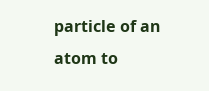particle of an atom to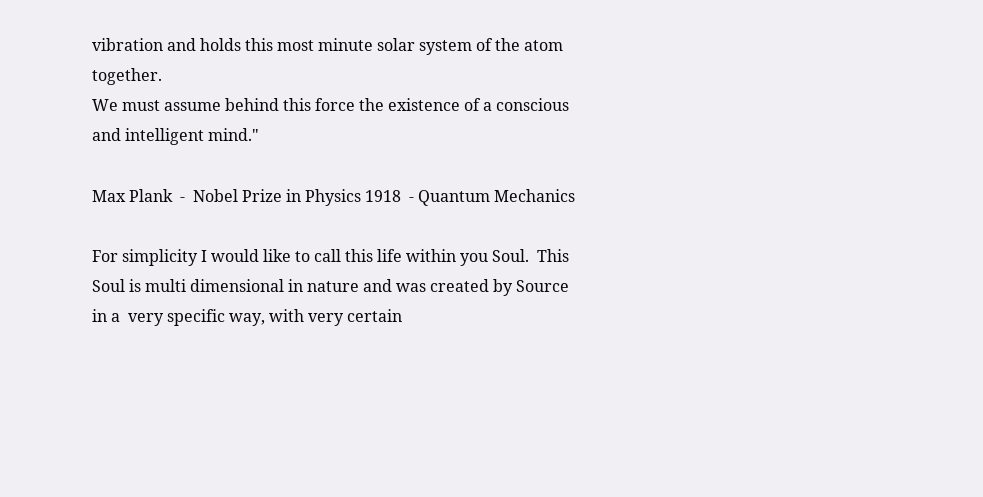vibration and holds this most minute solar system of the atom together.
We must assume behind this force the existence of a conscious and intelligent mind."

Max Plank  -  Nobel Prize in Physics 1918  - Quantum Mechanics

For simplicity I would like to call this life within you Soul.  This Soul is multi dimensional in nature and was created by Source  in a  very specific way, with very certain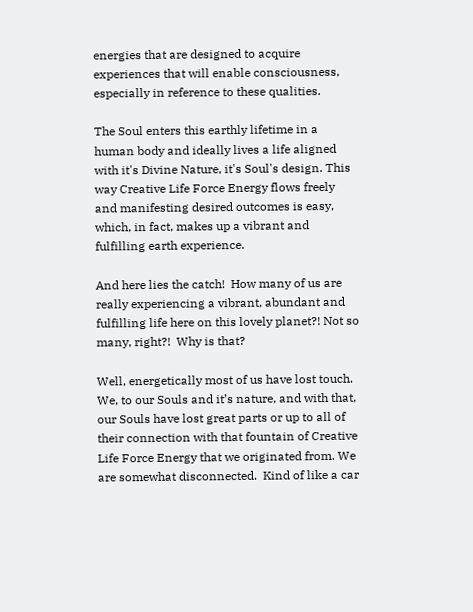energies that are designed to acquire  experiences that will enable consciousness, especially in reference to these qualities.

The Soul enters this earthly lifetime in a human body and ideally lives a life aligned with it's Divine Nature, it's Soul's design. This way Creative Life Force Energy flows freely and manifesting desired outcomes is easy, which, in fact, makes up a vibrant and fulfilling earth experience.

And here lies the catch!  How many of us are really experiencing a vibrant, abundant and fulfilling life here on this lovely planet?! Not so many, right?!  Why is that?

Well, energetically most of us have lost touch. We, to our Souls and it’s nature, and with that, our Souls have lost great parts or up to all of their connection with that fountain of Creative Life Force Energy that we originated from. We are somewhat disconnected.  Kind of like a car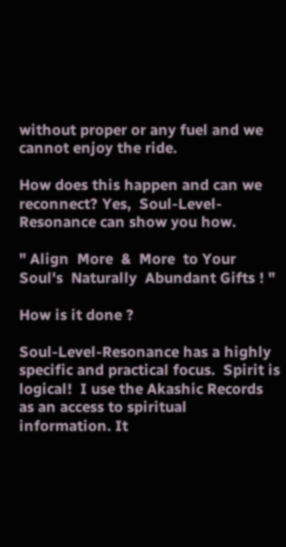without proper or any fuel and we cannot enjoy the ride.

How does this happen and can we reconnect? Yes,  Soul-Level-Resonance can show you how.

" Align  More  &  More  to Your Soul's  Naturally  Abundant Gifts ! "

How is it done ?

Soul-Level-Resonance has a highly specific and practical focus.  Spirit is logical!  I use the Akashic Records as an access to spiritual information. It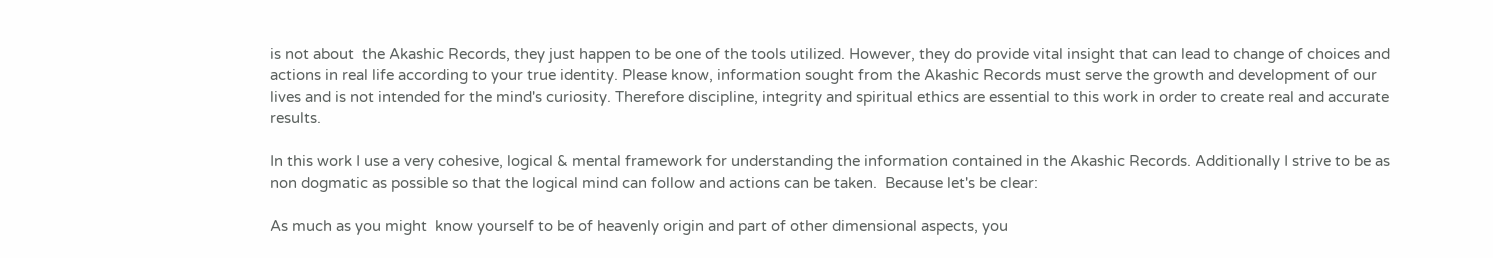is not about  the Akashic Records, they just happen to be one of the tools utilized. However, they do provide vital insight that can lead to change of choices and actions in real life according to your true identity. Please know, information sought from the Akashic Records must serve the growth and development of our lives and is not intended for the mind's curiosity. Therefore discipline, integrity and spiritual ethics are essential to this work in order to create real and accurate results.

In this work I use a very cohesive, logical & mental framework for understanding the information contained in the Akashic Records. Additionally I strive to be as non dogmatic as possible so that the logical mind can follow and actions can be taken.  Because let's be clear:

As much as you might  know yourself to be of heavenly origin and part of other dimensional aspects, you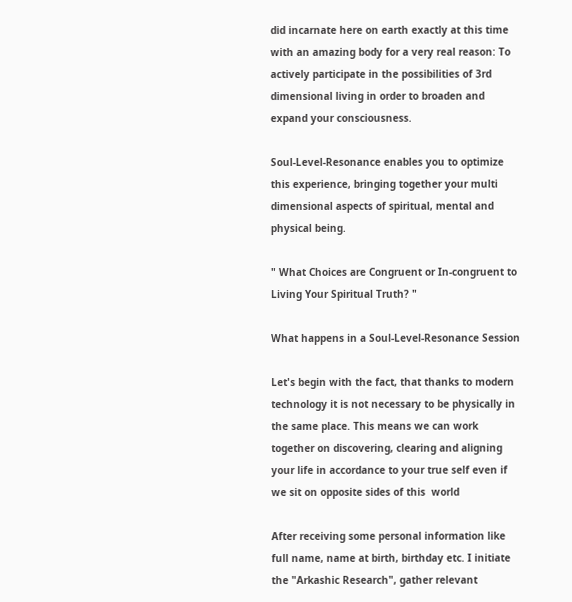did incarnate here on earth exactly at this time with an amazing body for a very real reason: To actively participate in the possibilities of 3rd dimensional living in order to broaden and expand your consciousness.

Soul-Level-Resonance enables you to optimize this experience, bringing together your multi dimensional aspects of spiritual, mental and physical being.

" What Choices are Congruent or In-congruent to Living Your Spiritual Truth? "

What happens in a Soul-Level-Resonance Session

Let's begin with the fact, that thanks to modern technology it is not necessary to be physically in the same place. This means we can work together on discovering, clearing and aligning your life in accordance to your true self even if we sit on opposite sides of this  world

After receiving some personal information like full name, name at birth, birthday etc. I initiate the "Arkashic Research", gather relevant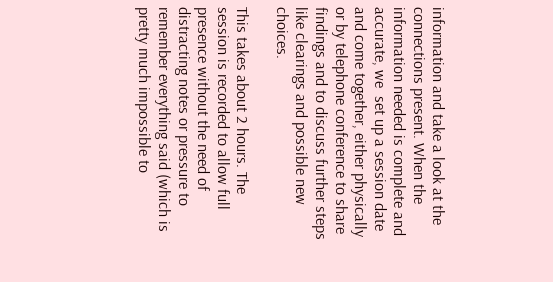information and take a look at the connections present. When the information needed is complete and accurate, we  set up a session date and come together, either physically or by telephone conference to share findings and to discuss further steps like clearings and possible new choices.

This takes about 2 hours. The session is recorded to allow full presence without the need of distracting notes or pressure to remember everything said (which is pretty much impossible to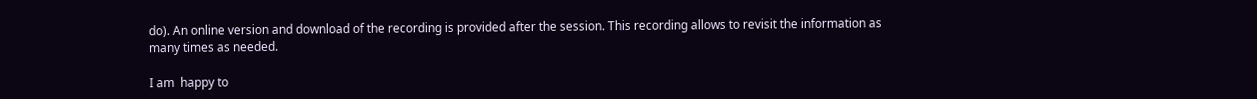do). An online version and download of the recording is provided after the session. This recording allows to revisit the information as many times as needed.

I am  happy to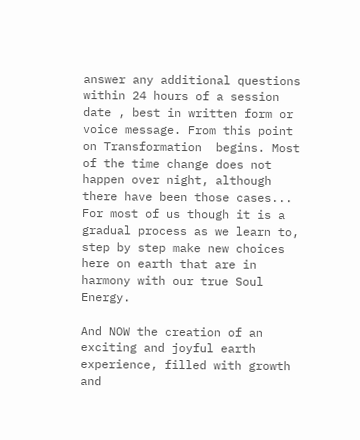answer any additional questions within 24 hours of a session date , best in written form or voice message. From this point on Transformation  begins. Most of the time change does not happen over night, although there have been those cases... For most of us though it is a gradual process as we learn to, step by step make new choices here on earth that are in harmony with our true Soul Energy.

And NOW the creation of an exciting and joyful earth experience, filled with growth and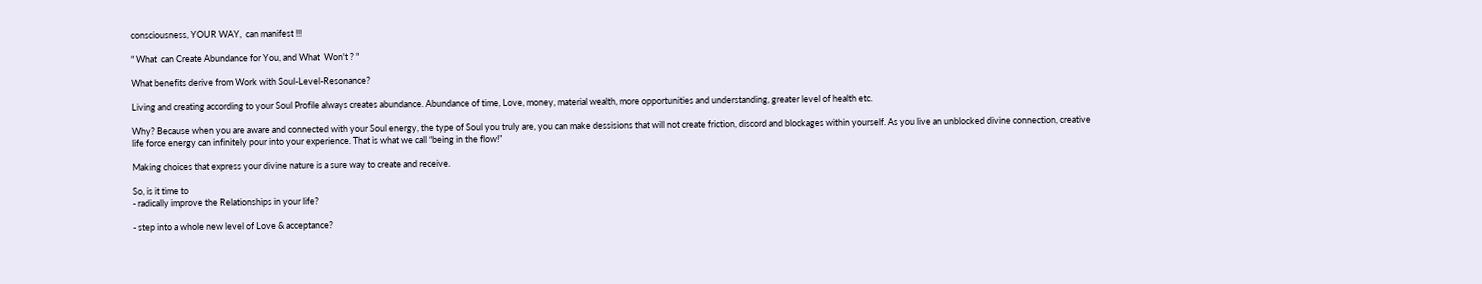consciousness, YOUR WAY,  can manifest !!!

" What  can Create Abundance for You, and What  Won't ? "

What benefits derive from Work with Soul-Level-Resonance?

Living and creating according to your Soul Profile always creates abundance. Abundance of time, Love, money, material wealth, more opportunities and understanding, greater level of health etc.

Why? Because when you are aware and connected with your Soul energy, the type of Soul you truly are, you can make dessisions that will not create friction, discord and blockages within yourself. As you live an unblocked divine connection, creative life force energy can infinitely pour into your experience. That is what we call “being in the flow!”

Making choices that express your divine nature is a sure way to create and receive.

So, is it time to
- radically improve the Relationships in your life?

- step into a whole new level of Love & acceptance?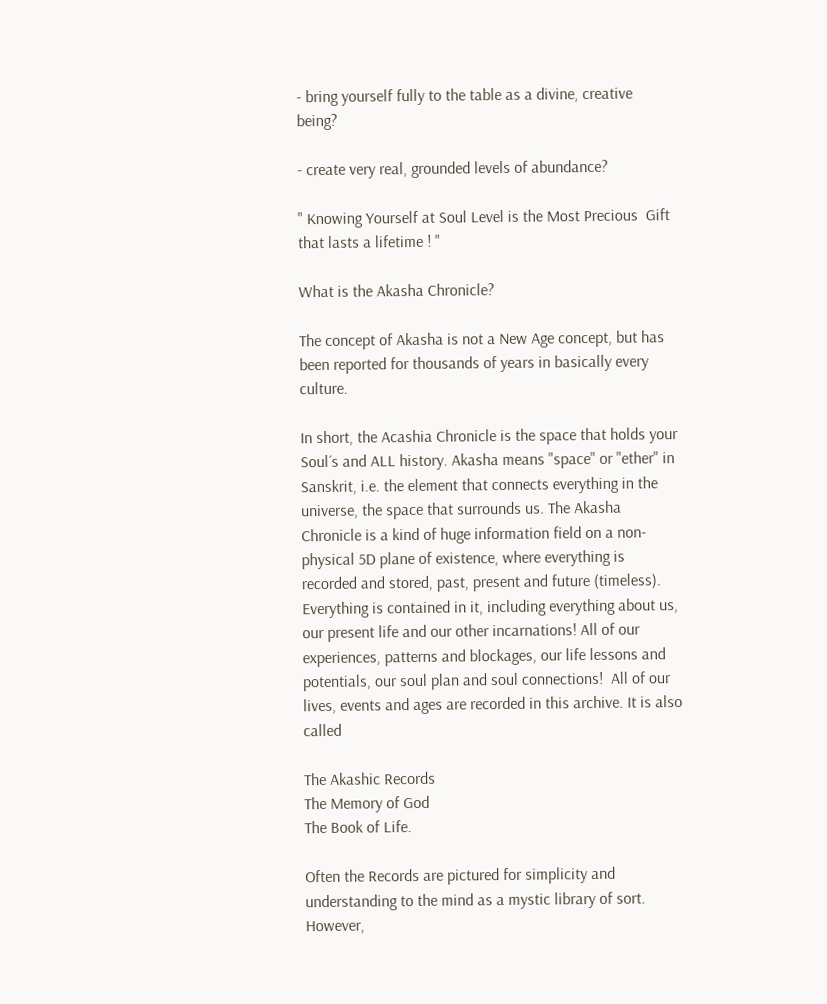- bring yourself fully to the table as a divine, creative being?

- create very real, grounded levels of abundance?

" Knowing Yourself at Soul Level is the Most Precious  Gift that lasts a lifetime ! "

What is the Akasha Chronicle?

The concept of Akasha is not a New Age concept, but has been reported for thousands of years in basically every culture.

In short, the Acashia Chronicle is the space that holds your Soul´s and ALL history. Akasha means "space" or "ether" in Sanskrit, i.e. the element that connects everything in the universe, the space that surrounds us. The Akasha Chronicle is a kind of huge information field on a non-physical 5D plane of existence, where everything is recorded and stored, past, present and future (timeless). Everything is contained in it, including everything about us, our present life and our other incarnations! All of our experiences, patterns and blockages, our life lessons and potentials, our soul plan and soul connections!  All of our lives, events and ages are recorded in this archive. It is also called

The Akashic Records
The Memory of God
The Book of Life.

Often the Records are pictured for simplicity and understanding to the mind as a mystic library of sort. However,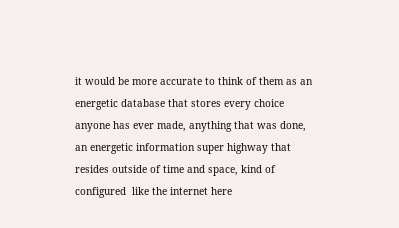it would be more accurate to think of them as an energetic database that stores every choice anyone has ever made, anything that was done, an energetic information super highway that resides outside of time and space, kind of configured  like the internet here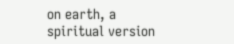on earth, a spiritual version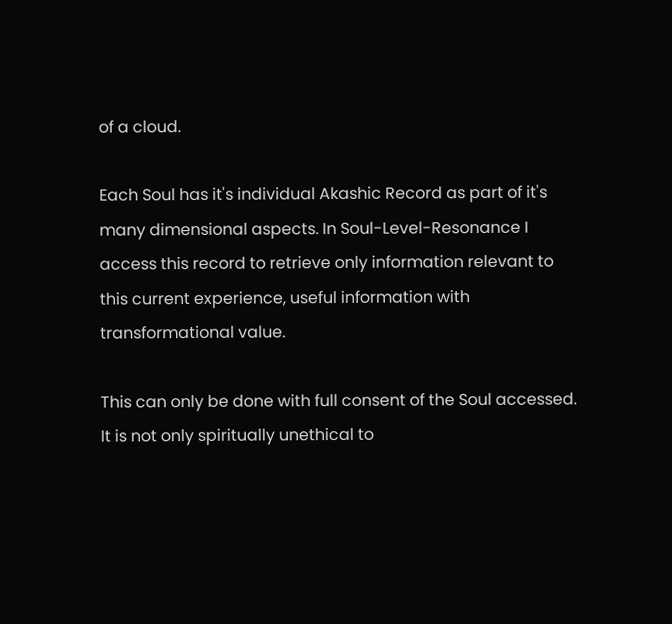of a cloud.

Each Soul has it's individual Akashic Record as part of it's many dimensional aspects. In Soul-Level-Resonance I access this record to retrieve only information relevant to this current experience, useful information with transformational value.

This can only be done with full consent of the Soul accessed. It is not only spiritually unethical to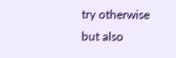try otherwise but also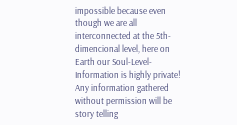impossible because even though we are all interconnected at the 5th-dimencional level, here on Earth our Soul-Level-Information is highly private! Any information gathered without permission will be story telling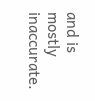and is mostly inaccurate.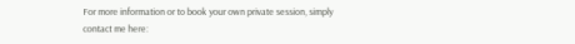For more information or to book your own private session, simply contact me here: